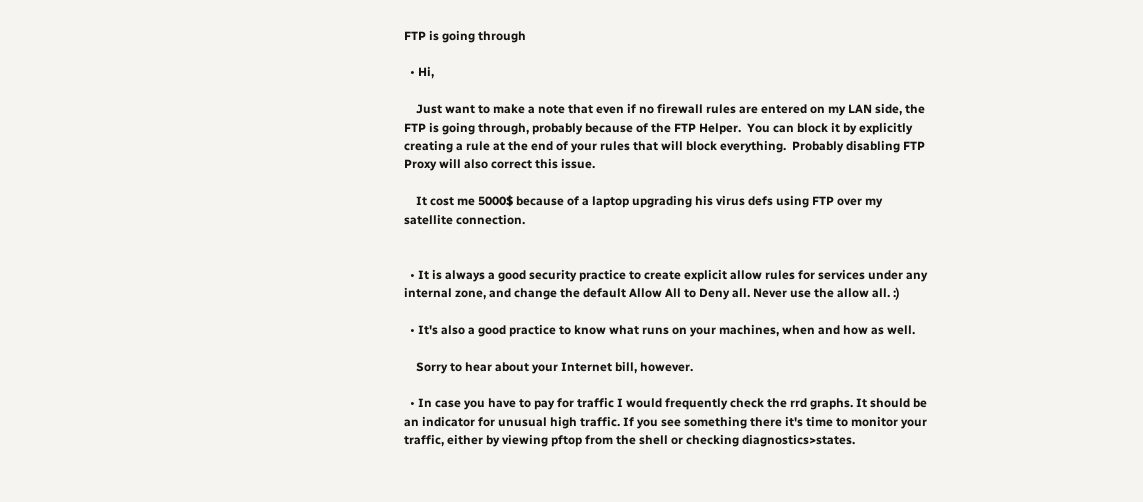FTP is going through

  • Hi,

    Just want to make a note that even if no firewall rules are entered on my LAN side, the FTP is going through, probably because of the FTP Helper.  You can block it by explicitly creating a rule at the end of your rules that will block everything.  Probably disabling FTP Proxy will also correct this issue.

    It cost me 5000$ because of a laptop upgrading his virus defs using FTP over my satellite connection.


  • It is always a good security practice to create explicit allow rules for services under any internal zone, and change the default Allow All to Deny all. Never use the allow all. :)

  • It's also a good practice to know what runs on your machines, when and how as well.

    Sorry to hear about your Internet bill, however.

  • In case you have to pay for traffic I would frequently check the rrd graphs. It should be an indicator for unusual high traffic. If you see something there it's time to monitor your traffic, either by viewing pftop from the shell or checking diagnostics>states.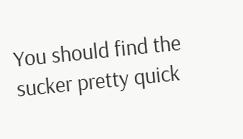You should find the sucker pretty quick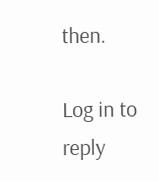then.

Log in to reply